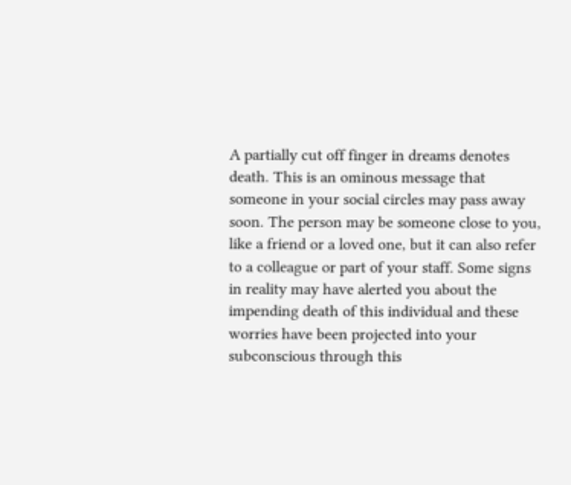A partially cut off finger in dreams denotes death. This is an ominous message that someone in your social circles may pass away soon. The person may be someone close to you, like a friend or a loved one, but it can also refer to a colleague or part of your staff. Some signs in reality may have alerted you about the impending death of this individual and these worries have been projected into your subconscious through this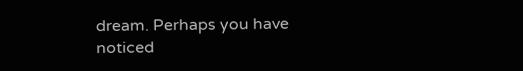dream. Perhaps you have noticed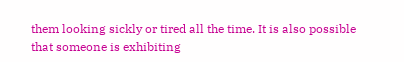them looking sickly or tired all the time. It is also possible that someone is exhibiting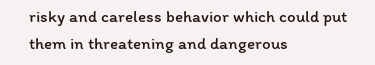risky and careless behavior which could put them in threatening and dangerous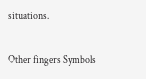situations.

Other fingers Symbols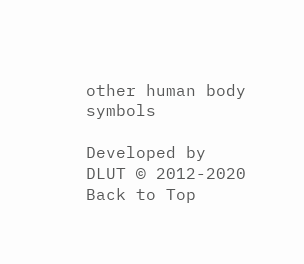other human body symbols

Developed by DLUT © 2012-2020 Back to Top